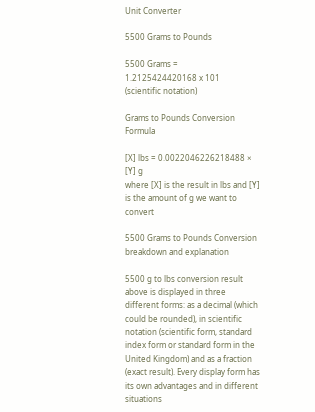Unit Converter

5500 Grams to Pounds

5500 Grams =
1.2125424420168 x 101
(scientific notation)

Grams to Pounds Conversion Formula

[X] lbs = 0.0022046226218488 × [Y] g
where [X] is the result in lbs and [Y] is the amount of g we want to convert

5500 Grams to Pounds Conversion breakdown and explanation

5500 g to lbs conversion result above is displayed in three different forms: as a decimal (which could be rounded), in scientific notation (scientific form, standard index form or standard form in the United Kingdom) and as a fraction (exact result). Every display form has its own advantages and in different situations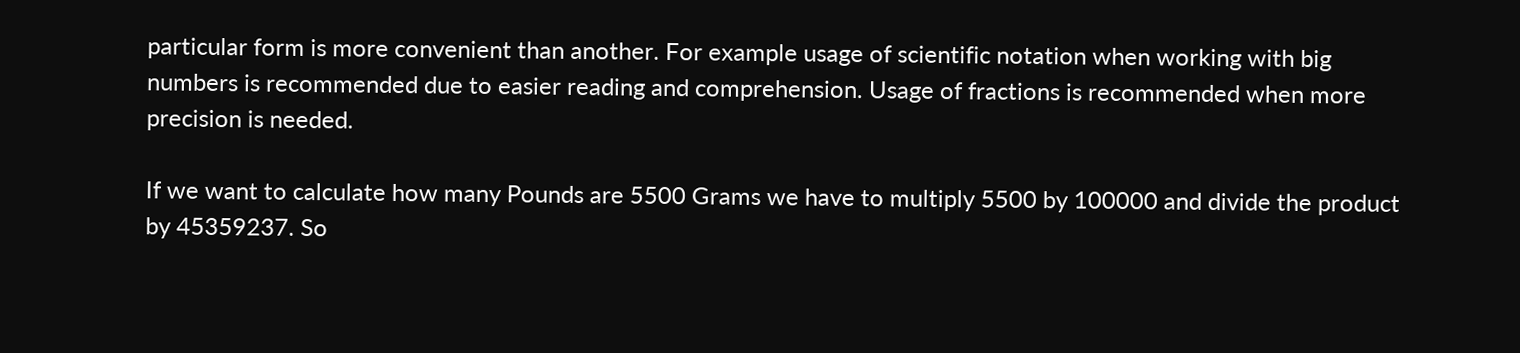particular form is more convenient than another. For example usage of scientific notation when working with big numbers is recommended due to easier reading and comprehension. Usage of fractions is recommended when more precision is needed.

If we want to calculate how many Pounds are 5500 Grams we have to multiply 5500 by 100000 and divide the product by 45359237. So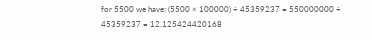for 5500 we have: (5500 × 100000) ÷ 45359237 = 550000000 ÷ 45359237 = 12.125424420168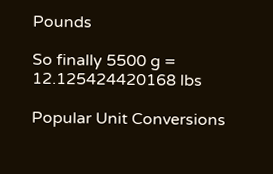Pounds

So finally 5500 g = 12.125424420168 lbs

Popular Unit Conversions